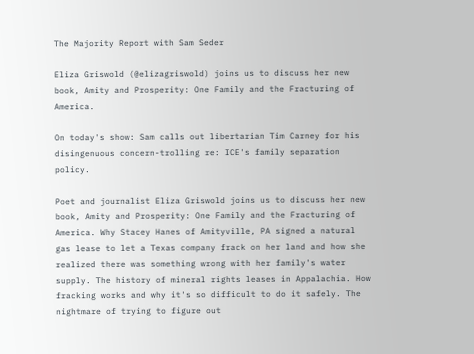The Majority Report with Sam Seder

Eliza Griswold (@elizagriswold) joins us to discuss her new book, Amity and Prosperity: One Family and the Fracturing of America.

On today's show: Sam calls out libertarian Tim Carney for his disingenuous concern-trolling re: ICE's family separation policy.

Poet and journalist Eliza Griswold joins us to discuss her new book, Amity and Prosperity: One Family and the Fracturing of America. Why Stacey Hanes of Amityville, PA signed a natural gas lease to let a Texas company frack on her land and how she realized there was something wrong with her family's water supply. The history of mineral rights leases in Appalachia. How fracking works and why it's so difficult to do it safely. The nightmare of trying to figure out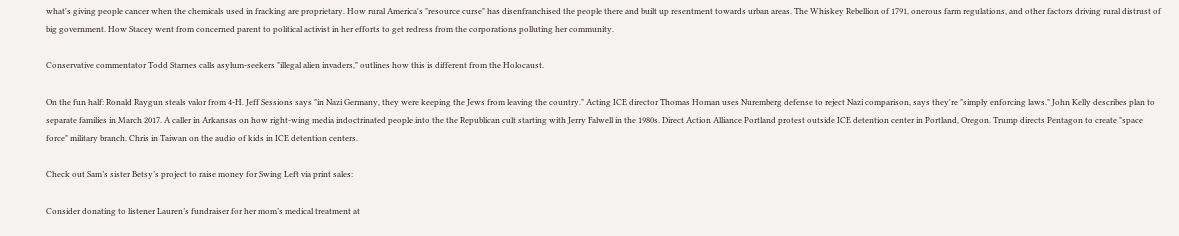what's giving people cancer when the chemicals used in fracking are proprietary. How rural America's "resource curse" has disenfranchised the people there and built up resentment towards urban areas. The Whiskey Rebellion of 1791, onerous farm regulations, and other factors driving rural distrust of big government. How Stacey went from concerned parent to political activist in her efforts to get redress from the corporations polluting her community.

Conservative commentator Todd Starnes calls asylum-seekers "illegal alien invaders," outlines how this is different from the Holocaust.

On the fun half: Ronald Raygun steals valor from 4-H. Jeff Sessions says "in Nazi Germany, they were keeping the Jews from leaving the country." Acting ICE director Thomas Homan uses Nuremberg defense to reject Nazi comparison, says they're "simply enforcing laws." John Kelly describes plan to separate families in March 2017. A caller in Arkansas on how right-wing media indoctrinated people into the the Republican cult starting with Jerry Falwell in the 1980s. Direct Action Alliance Portland protest outside ICE detention center in Portland, Oregon. Trump directs Pentagon to create "space force" military branch. Chris in Taiwan on the audio of kids in ICE detention centers.

Check out Sam’s sister Betsy’s project to raise money for Swing Left via print sales:

Consider donating to listener Lauren’s fundraiser for her mom’s medical treatment at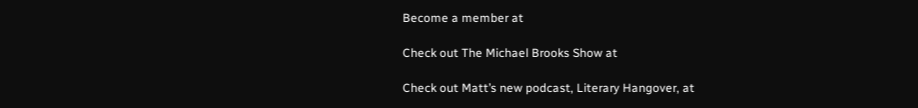Become a member at

Check out The Michael Brooks Show at

Check out Matt’s new podcast, Literary Hangover, at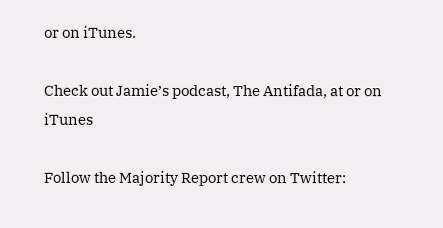or on iTunes.

Check out Jamie’s podcast, The Antifada, at or on iTunes

Follow the Majority Report crew on Twitter: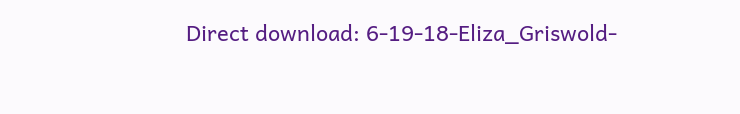Direct download: 6-19-18-Eliza_Griswold-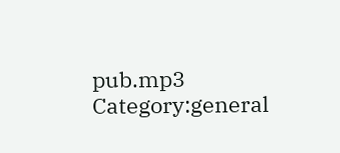pub.mp3
Category:general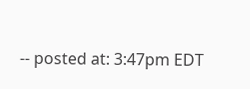-- posted at: 3:47pm EDT